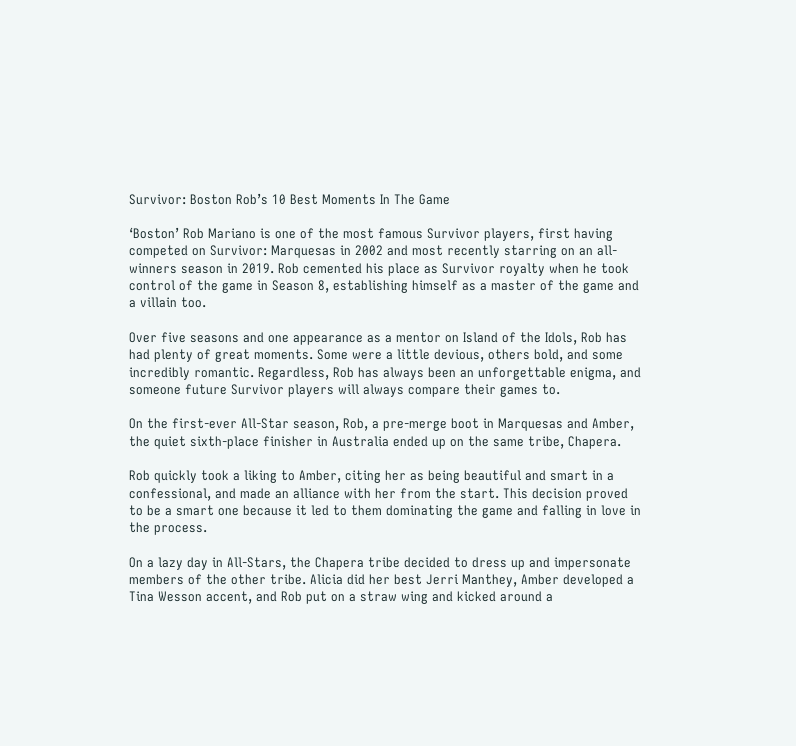Survivor: Boston Rob’s 10 Best Moments In The Game

‘Boston’ Rob Mariano is one of the most famous Survivor players, first having competed on Survivor: Marquesas in 2002 and most recently starring on an all-winners season in 2019. Rob cemented his place as Survivor royalty when he took control of the game in Season 8, establishing himself as a master of the game and a villain too.

Over five seasons and one appearance as a mentor on Island of the Idols, Rob has had plenty of great moments. Some were a little devious, others bold, and some incredibly romantic. Regardless, Rob has always been an unforgettable enigma, and someone future Survivor players will always compare their games to.

On the first-ever All-Star season, Rob, a pre-merge boot in Marquesas and Amber, the quiet sixth-place finisher in Australia ended up on the same tribe, Chapera.

Rob quickly took a liking to Amber, citing her as being beautiful and smart in a confessional, and made an alliance with her from the start. This decision proved to be a smart one because it led to them dominating the game and falling in love in the process.

On a lazy day in All-Stars, the Chapera tribe decided to dress up and impersonate members of the other tribe. Alicia did her best Jerri Manthey, Amber developed a Tina Wesson accent, and Rob put on a straw wing and kicked around a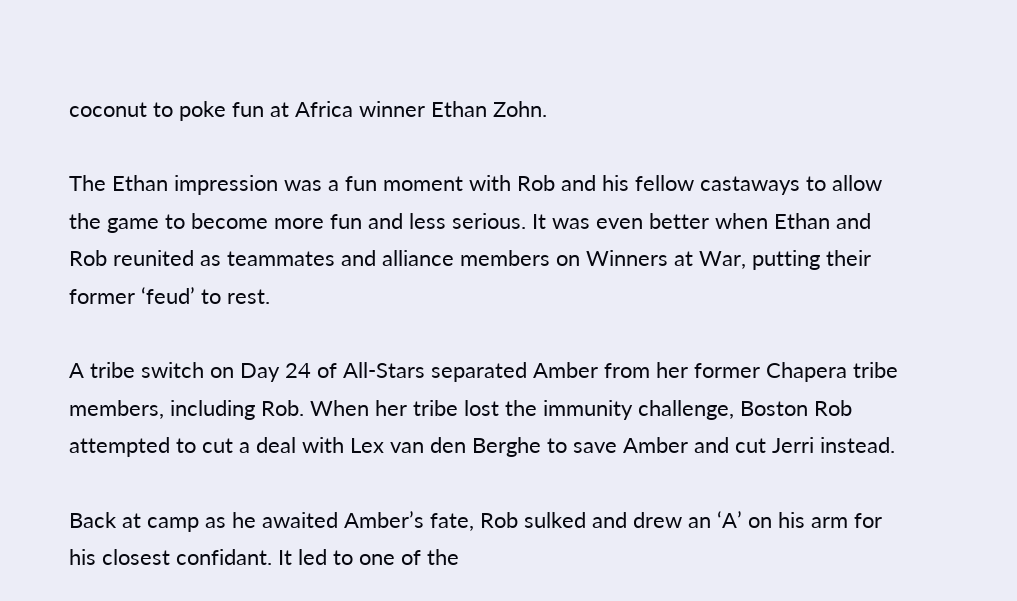coconut to poke fun at Africa winner Ethan Zohn.

The Ethan impression was a fun moment with Rob and his fellow castaways to allow the game to become more fun and less serious. It was even better when Ethan and Rob reunited as teammates and alliance members on Winners at War, putting their former ‘feud’ to rest.

A tribe switch on Day 24 of All-Stars separated Amber from her former Chapera tribe members, including Rob. When her tribe lost the immunity challenge, Boston Rob attempted to cut a deal with Lex van den Berghe to save Amber and cut Jerri instead.

Back at camp as he awaited Amber’s fate, Rob sulked and drew an ‘A’ on his arm for his closest confidant. It led to one of the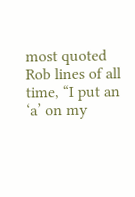most quoted Rob lines of all time, “I put an ‘a’ on my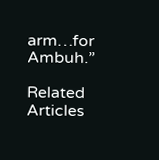arm…for Ambuh.”

Related Articles